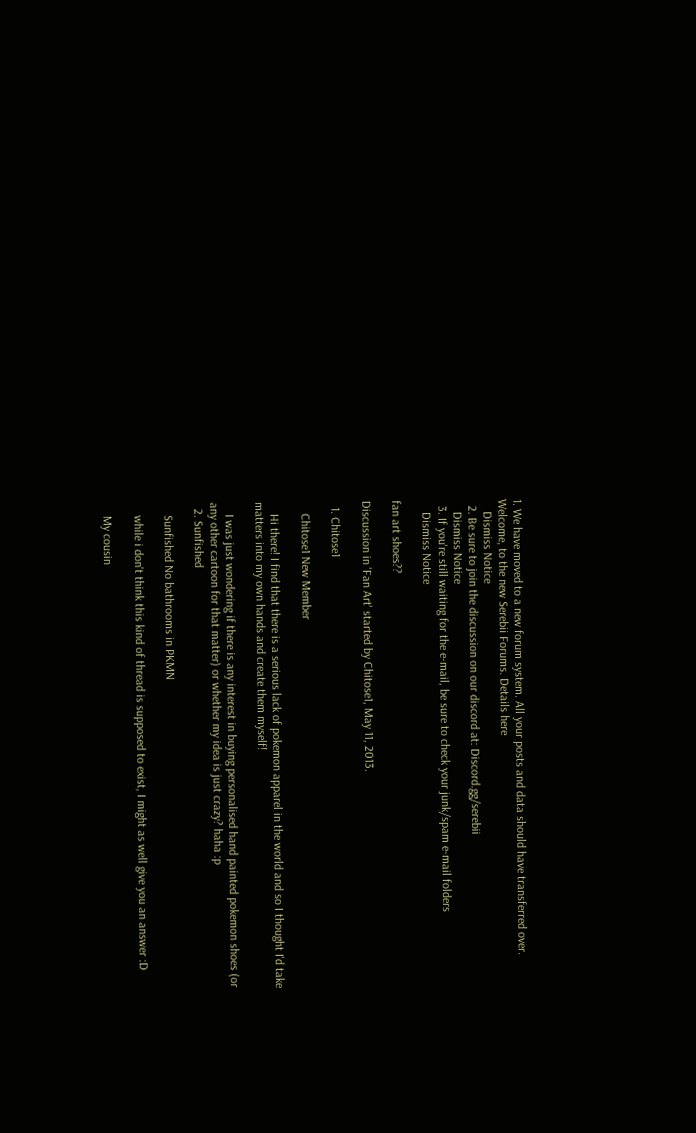1. We have moved to a new forum system. All your posts and data should have transferred over. Welcome, to the new Serebii Forums. Details here
    Dismiss Notice
  2. Be sure to join the discussion on our discord at: Discord.gg/serebii
    Dismiss Notice
  3. If you're still waiting for the e-mail, be sure to check your junk/spam e-mail folders
    Dismiss Notice

fan art shoes??

Discussion in 'Fan Art' started by Chitose1, May 11, 2013.

  1. Chitose1

    Chitose1 New Member

    Hi there! I find that there is a serious lack of pokemon apparel in the world and so I thought I'd take matters into my own hands and create them myself!

    I was just wondering if there is any interest in buying personalised hand painted pokemon shoes (or any other cartoon for that matter) or whether my idea is just crazy? haha :p
  2. Sunfished

    Sunfished No bathrooms in PKMN

    while i don't think this kind of thread is supposed to exist, I might as well give you an answer :D

    My cousin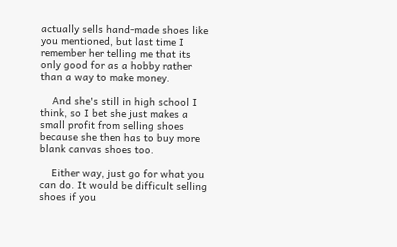actually sells hand-made shoes like you mentioned, but last time I remember her telling me that its only good for as a hobby rather than a way to make money.

    And she's still in high school I think, so I bet she just makes a small profit from selling shoes because she then has to buy more blank canvas shoes too.

    Either way, just go for what you can do. It would be difficult selling shoes if you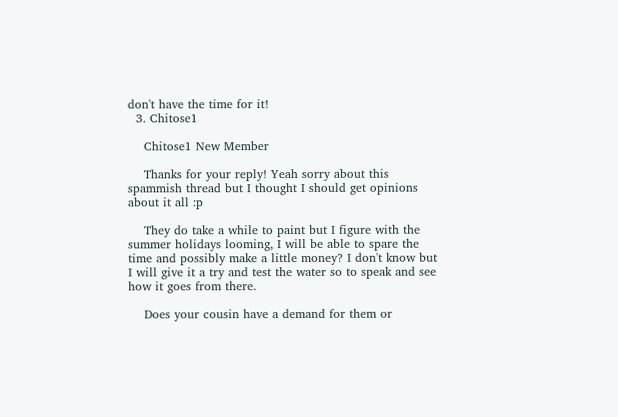don't have the time for it!
  3. Chitose1

    Chitose1 New Member

    Thanks for your reply! Yeah sorry about this spammish thread but I thought I should get opinions about it all :p

    They do take a while to paint but I figure with the summer holidays looming, I will be able to spare the time and possibly make a little money? I don't know but I will give it a try and test the water so to speak and see how it goes from there.

    Does your cousin have a demand for them or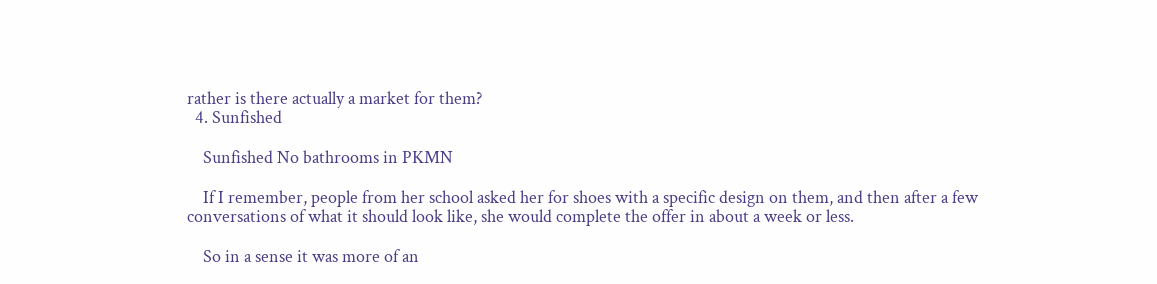rather is there actually a market for them?
  4. Sunfished

    Sunfished No bathrooms in PKMN

    If I remember, people from her school asked her for shoes with a specific design on them, and then after a few conversations of what it should look like, she would complete the offer in about a week or less.

    So in a sense it was more of an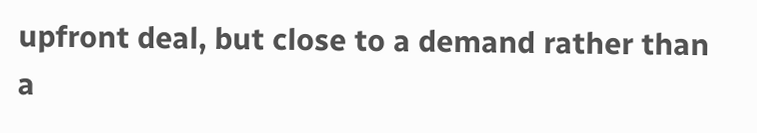upfront deal, but close to a demand rather than a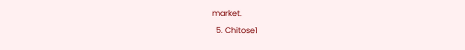market.
  5. Chitose1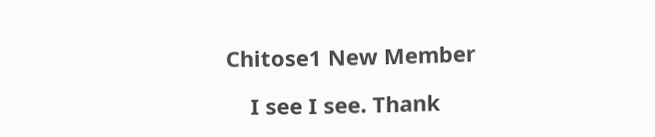Chitose1 New Member

    I see I see. Thank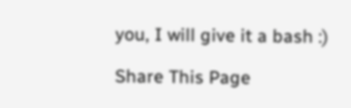you, I will give it a bash :)

Share This Page